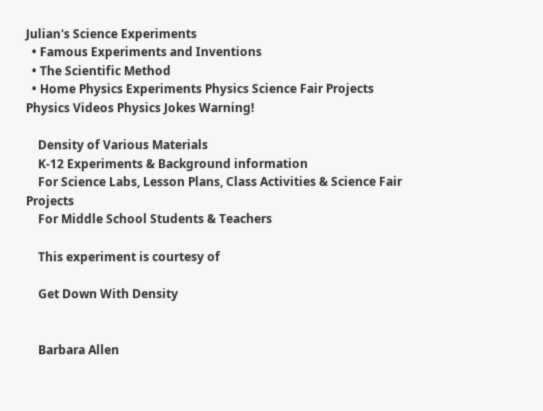Julian's Science Experiments
  • Famous Experiments and Inventions
  • The Scientific Method
  • Home Physics Experiments Physics Science Fair Projects Physics Videos Physics Jokes Warning!

    Density of Various Materials
    K-12 Experiments & Background information
    For Science Labs, Lesson Plans, Class Activities & Science Fair Projects
    For Middle School Students & Teachers

    This experiment is courtesy of

    Get Down With Density


    Barbara Allen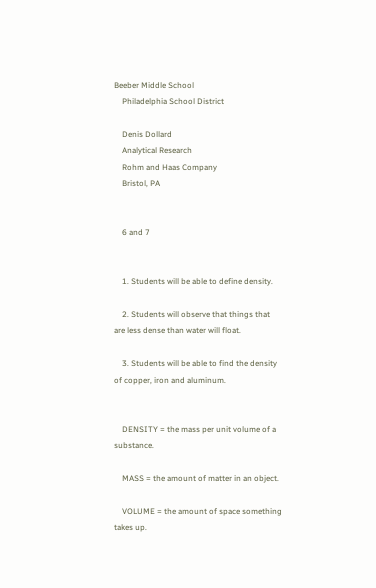Beeber Middle School
    Philadelphia School District

    Denis Dollard
    Analytical Research
    Rohm and Haas Company
    Bristol, PA


    6 and 7


    1. Students will be able to define density.

    2. Students will observe that things that are less dense than water will float.

    3. Students will be able to find the density of copper, iron and aluminum.


    DENSITY = the mass per unit volume of a substance.

    MASS = the amount of matter in an object.

    VOLUME = the amount of space something takes up.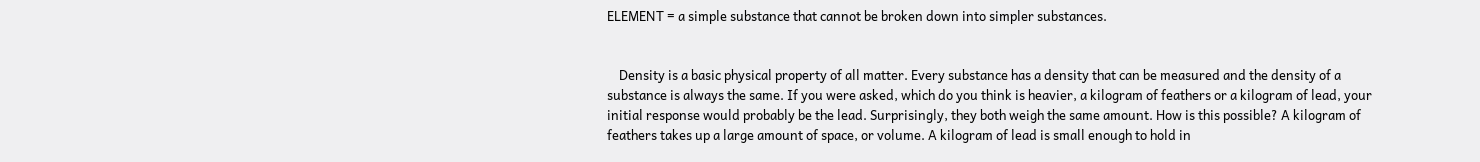ELEMENT = a simple substance that cannot be broken down into simpler substances.


    Density is a basic physical property of all matter. Every substance has a density that can be measured and the density of a substance is always the same. If you were asked, which do you think is heavier, a kilogram of feathers or a kilogram of lead, your initial response would probably be the lead. Surprisingly, they both weigh the same amount. How is this possible? A kilogram of feathers takes up a large amount of space, or volume. A kilogram of lead is small enough to hold in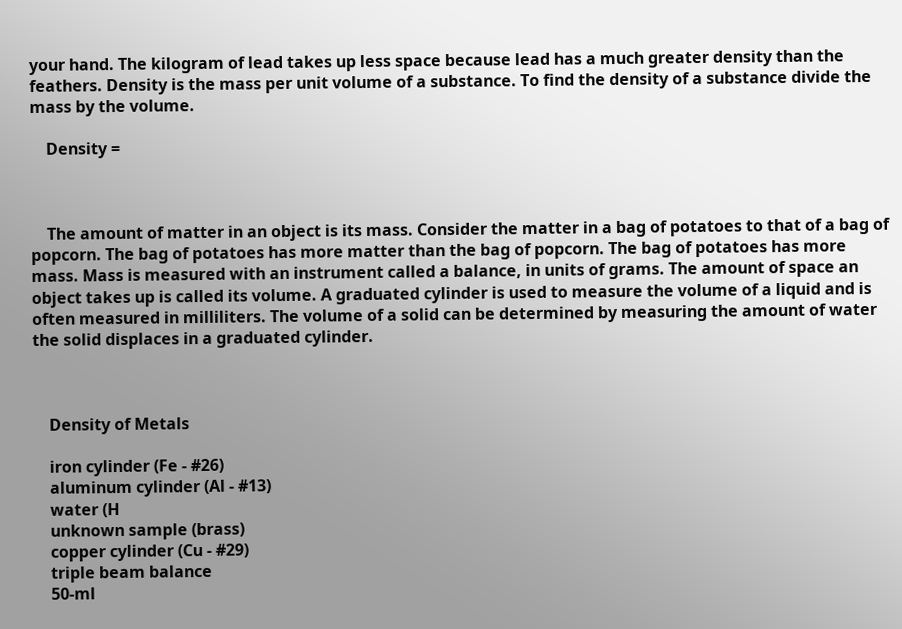your hand. The kilogram of lead takes up less space because lead has a much greater density than the feathers. Density is the mass per unit volume of a substance. To find the density of a substance divide the mass by the volume.

    Density =



    The amount of matter in an object is its mass. Consider the matter in a bag of potatoes to that of a bag of popcorn. The bag of potatoes has more matter than the bag of popcorn. The bag of potatoes has more mass. Mass is measured with an instrument called a balance, in units of grams. The amount of space an object takes up is called its volume. A graduated cylinder is used to measure the volume of a liquid and is often measured in milliliters. The volume of a solid can be determined by measuring the amount of water the solid displaces in a graduated cylinder.



    Density of Metals

    iron cylinder (Fe - #26)
    aluminum cylinder (Al - #13)
    water (H
    unknown sample (brass)
    copper cylinder (Cu - #29)
    triple beam balance
    50-ml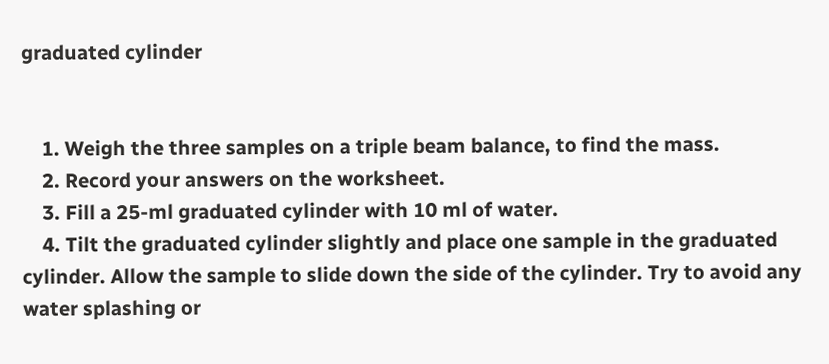graduated cylinder


    1. Weigh the three samples on a triple beam balance, to find the mass.
    2. Record your answers on the worksheet.
    3. Fill a 25-ml graduated cylinder with 10 ml of water.
    4. Tilt the graduated cylinder slightly and place one sample in the graduated cylinder. Allow the sample to slide down the side of the cylinder. Try to avoid any water splashing or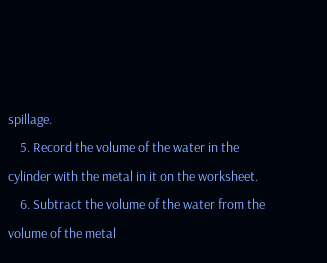spillage.
    5. Record the volume of the water in the cylinder with the metal in it on the worksheet.
    6. Subtract the volume of the water from the volume of the metal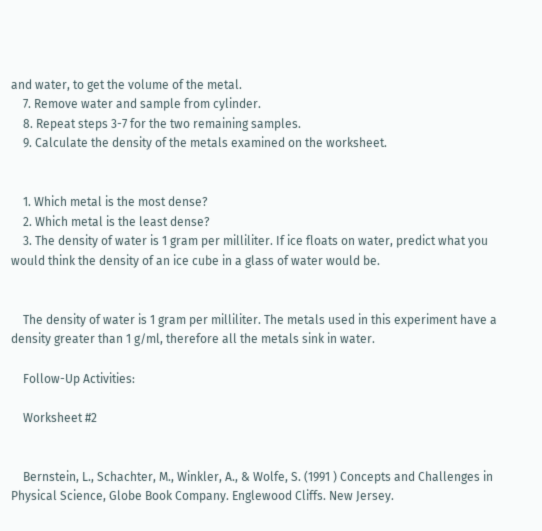and water, to get the volume of the metal.
    7. Remove water and sample from cylinder.
    8. Repeat steps 3-7 for the two remaining samples.
    9. Calculate the density of the metals examined on the worksheet.


    1. Which metal is the most dense?
    2. Which metal is the least dense?
    3. The density of water is 1 gram per milliliter. If ice floats on water, predict what you would think the density of an ice cube in a glass of water would be.


    The density of water is 1 gram per milliliter. The metals used in this experiment have a density greater than 1 g/ml, therefore all the metals sink in water.

    Follow-Up Activities:

    Worksheet #2


    Bernstein, L., Schachter, M., Winkler, A., & Wolfe, S. (1991 ) Concepts and Challenges in Physical Science, Globe Book Company. Englewood Cliffs. New Jersey.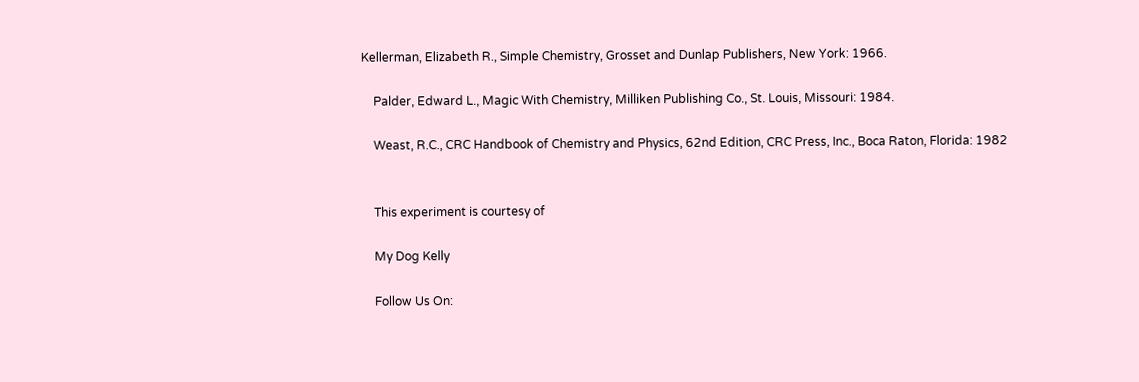Kellerman, Elizabeth R., Simple Chemistry, Grosset and Dunlap Publishers, New York: 1966.

    Palder, Edward L., Magic With Chemistry, Milliken Publishing Co., St. Louis, Missouri: 1984.

    Weast, R.C., CRC Handbook of Chemistry and Physics, 62nd Edition, CRC Press, Inc., Boca Raton, Florida: 1982


    This experiment is courtesy of

    My Dog Kelly

    Follow Us On: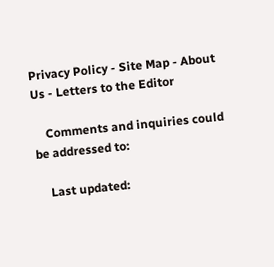Privacy Policy - Site Map - About Us - Letters to the Editor

    Comments and inquiries could be addressed to:

    Last updated: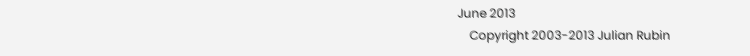June 2013
    Copyright 2003-2013 Julian Rubin